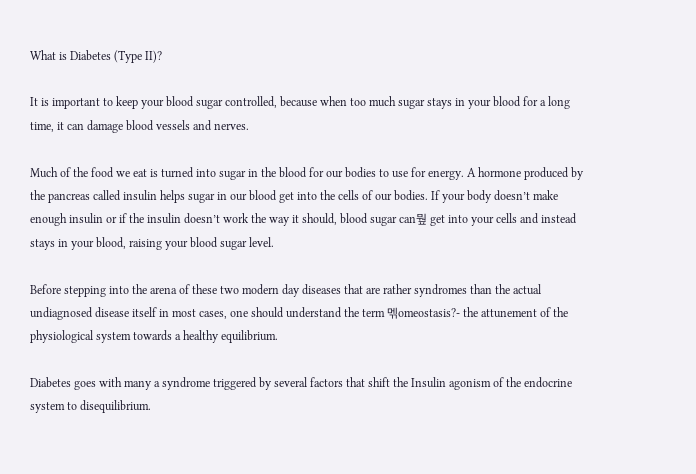What is Diabetes (Type II)?

It is important to keep your blood sugar controlled, because when too much sugar stays in your blood for a long time, it can damage blood vessels and nerves.

Much of the food we eat is turned into sugar in the blood for our bodies to use for energy. A hormone produced by the pancreas called insulin helps sugar in our blood get into the cells of our bodies. If your body doesn’t make enough insulin or if the insulin doesn’t work the way it should, blood sugar can뭪 get into your cells and instead stays in your blood, raising your blood sugar level.

Before stepping into the arena of these two modern day diseases that are rather syndromes than the actual undiagnosed disease itself in most cases, one should understand the term 멖omeostasis?- the attunement of the physiological system towards a healthy equilibrium.

Diabetes goes with many a syndrome triggered by several factors that shift the Insulin agonism of the endocrine system to disequilibrium.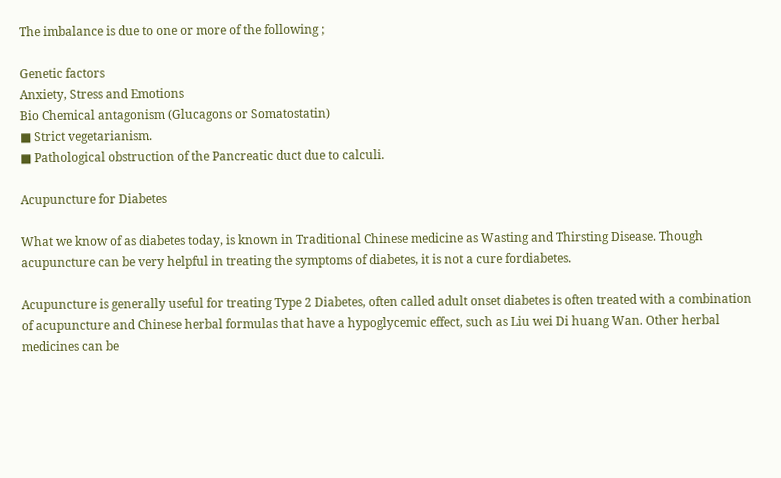The imbalance is due to one or more of the following ;

Genetic factors
Anxiety, Stress and Emotions
Bio Chemical antagonism (Glucagons or Somatostatin)
■ Strict vegetarianism.
■ Pathological obstruction of the Pancreatic duct due to calculi.

Acupuncture for Diabetes

What we know of as diabetes today, is known in Traditional Chinese medicine as Wasting and Thirsting Disease. Though acupuncture can be very helpful in treating the symptoms of diabetes, it is not a cure fordiabetes.

Acupuncture is generally useful for treating Type 2 Diabetes, often called adult onset diabetes is often treated with a combination of acupuncture and Chinese herbal formulas that have a hypoglycemic effect, such as Liu wei Di huang Wan. Other herbal medicines can be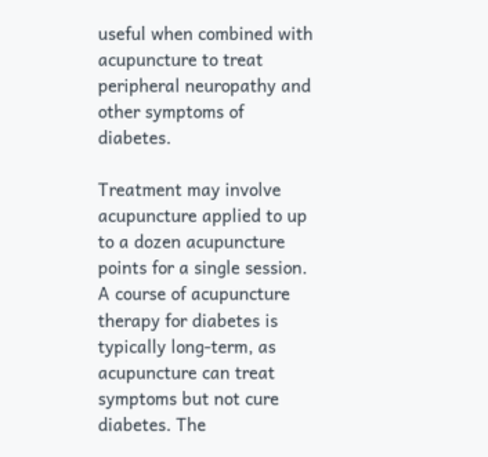useful when combined with acupuncture to treat peripheral neuropathy and other symptoms of diabetes.

Treatment may involve acupuncture applied to up to a dozen acupuncture points for a single session. A course of acupuncture therapy for diabetes is typically long-term, as acupuncture can treat symptoms but not cure diabetes. The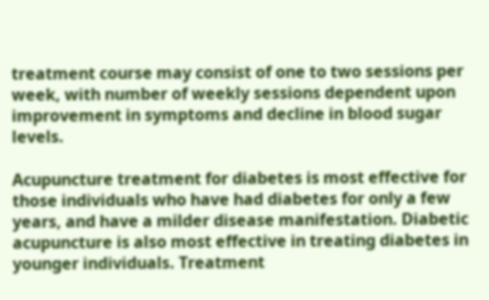treatment course may consist of one to two sessions per week, with number of weekly sessions dependent upon improvement in symptoms and decline in blood sugar levels.

Acupuncture treatment for diabetes is most effective for those individuals who have had diabetes for only a few years, and have a milder disease manifestation. Diabetic acupuncture is also most effective in treating diabetes in younger individuals. Treatment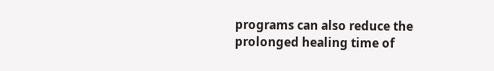programs can also reduce the prolonged healing time of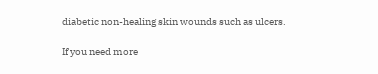diabetic non-healing skin wounds such as ulcers.

If you need more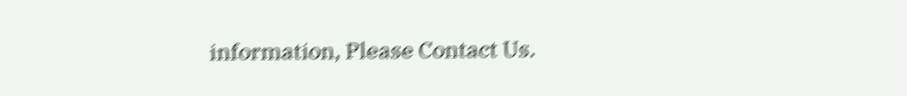information, Please Contact Us.